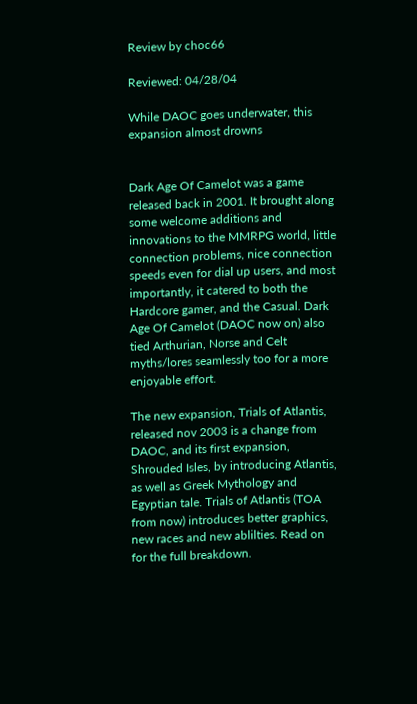Review by choc66

Reviewed: 04/28/04

While DAOC goes underwater, this expansion almost drowns


Dark Age Of Camelot was a game released back in 2001. It brought along some welcome additions and innovations to the MMRPG world, little connection problems, nice connection speeds even for dial up users, and most importantly, it catered to both the Hardcore gamer, and the Casual. Dark Age Of Camelot (DAOC now on) also tied Arthurian, Norse and Celt myths/lores seamlessly too for a more enjoyable effort.

The new expansion, Trials of Atlantis, released nov 2003 is a change from DAOC, and its first expansion, Shrouded Isles, by introducing Atlantis, as well as Greek Mythology and Egyptian tale. Trials of Atlantis (TOA from now) introduces better graphics, new races and new ablilties. Read on for the full breakdown.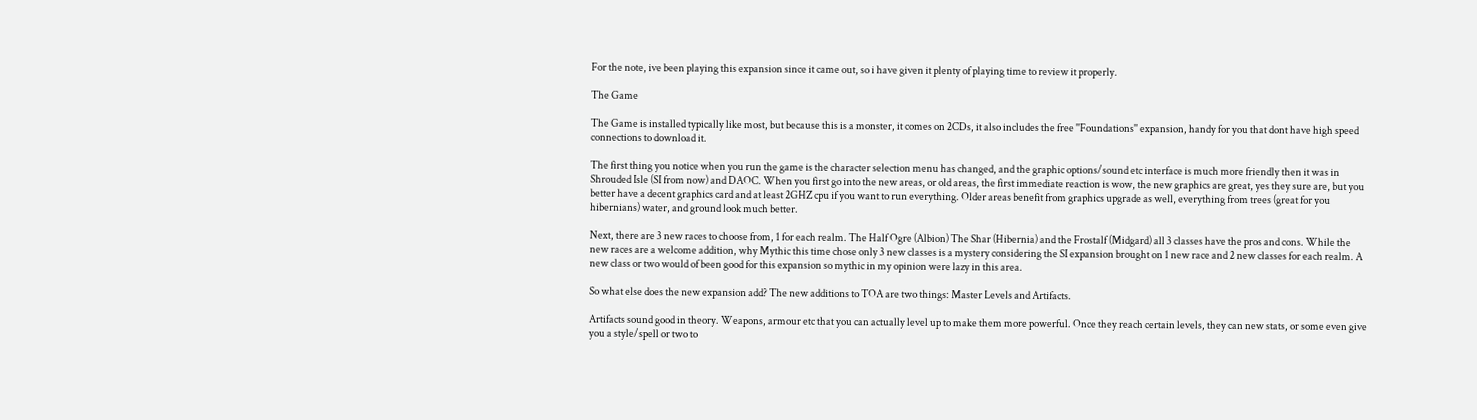For the note, ive been playing this expansion since it came out, so i have given it plenty of playing time to review it properly.

The Game

The Game is installed typically like most, but because this is a monster, it comes on 2CDs, it also includes the free ''Foundations'' expansion, handy for you that dont have high speed connections to download it.

The first thing you notice when you run the game is the character selection menu has changed, and the graphic options/sound etc interface is much more friendly then it was in Shrouded Isle (SI from now) and DAOC. When you first go into the new areas, or old areas, the first immediate reaction is wow, the new graphics are great, yes they sure are, but you better have a decent graphics card and at least 2GHZ cpu if you want to run everything. Older areas benefit from graphics upgrade as well, everything from trees (great for you hibernians) water, and ground look much better.

Next, there are 3 new races to choose from, 1 for each realm. The Half Ogre (Albion) The Shar (Hibernia) and the Frostalf (Midgard) all 3 classes have the pros and cons. While the new races are a welcome addition, why Mythic this time chose only 3 new classes is a mystery considering the SI expansion brought on 1 new race and 2 new classes for each realm. A new class or two would of been good for this expansion so mythic in my opinion were lazy in this area.

So what else does the new expansion add? The new additions to TOA are two things: Master Levels and Artifacts.

Artifacts sound good in theory. Weapons, armour etc that you can actually level up to make them more powerful. Once they reach certain levels, they can new stats, or some even give you a style/spell or two to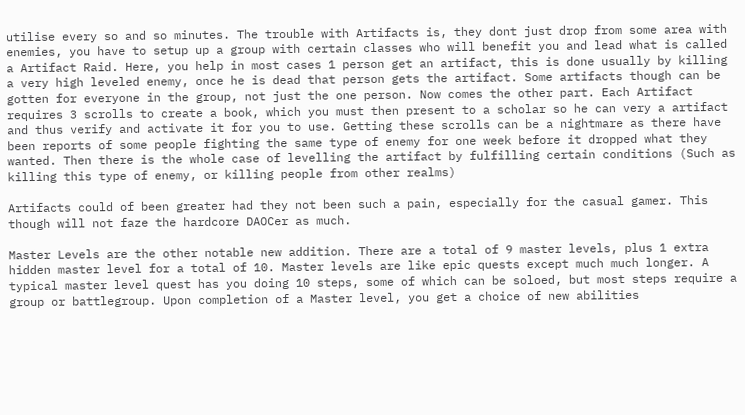utilise every so and so minutes. The trouble with Artifacts is, they dont just drop from some area with enemies, you have to setup up a group with certain classes who will benefit you and lead what is called a Artifact Raid. Here, you help in most cases 1 person get an artifact, this is done usually by killing a very high leveled enemy, once he is dead that person gets the artifact. Some artifacts though can be gotten for everyone in the group, not just the one person. Now comes the other part. Each Artifact requires 3 scrolls to create a book, which you must then present to a scholar so he can very a artifact and thus verify and activate it for you to use. Getting these scrolls can be a nightmare as there have been reports of some people fighting the same type of enemy for one week before it dropped what they wanted. Then there is the whole case of levelling the artifact by fulfilling certain conditions (Such as killing this type of enemy, or killing people from other realms)

Artifacts could of been greater had they not been such a pain, especially for the casual gamer. This though will not faze the hardcore DAOCer as much.

Master Levels are the other notable new addition. There are a total of 9 master levels, plus 1 extra hidden master level for a total of 10. Master levels are like epic quests except much much longer. A typical master level quest has you doing 10 steps, some of which can be soloed, but most steps require a group or battlegroup. Upon completion of a Master level, you get a choice of new abilities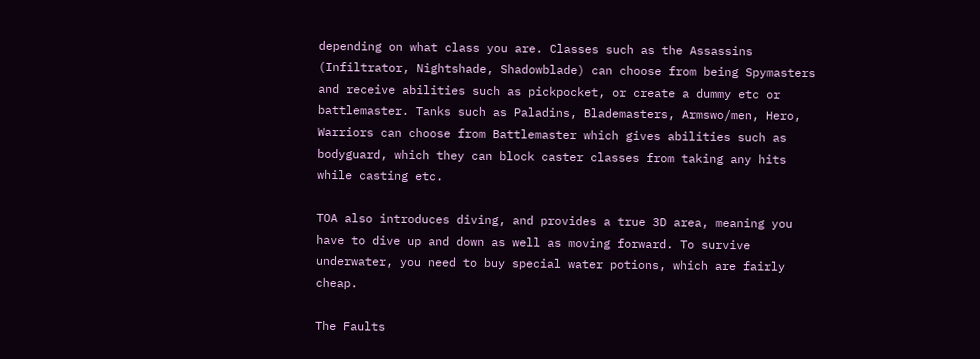depending on what class you are. Classes such as the Assassins (Infiltrator, Nightshade, Shadowblade) can choose from being Spymasters and receive abilities such as pickpocket, or create a dummy etc or battlemaster. Tanks such as Paladins, Blademasters, Armswo/men, Hero, Warriors can choose from Battlemaster which gives abilities such as bodyguard, which they can block caster classes from taking any hits while casting etc.

TOA also introduces diving, and provides a true 3D area, meaning you have to dive up and down as well as moving forward. To survive underwater, you need to buy special water potions, which are fairly cheap.

The Faults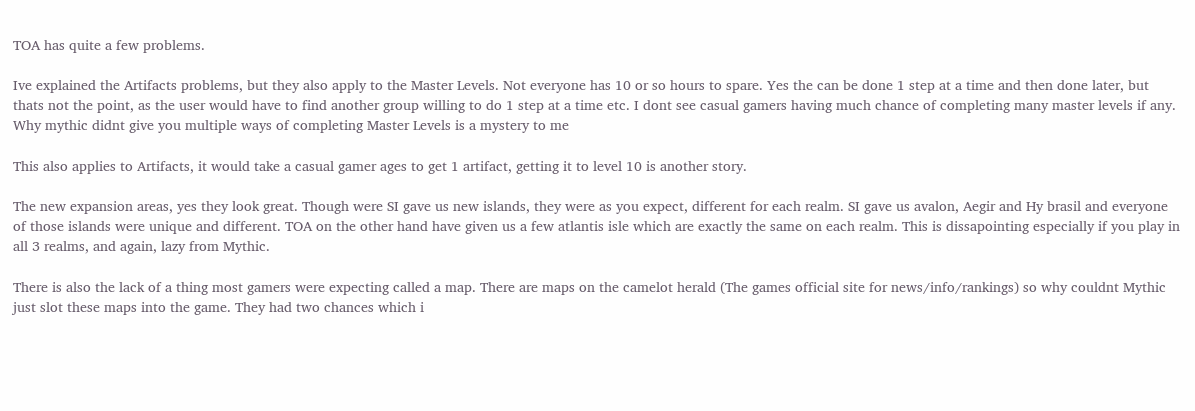TOA has quite a few problems.

Ive explained the Artifacts problems, but they also apply to the Master Levels. Not everyone has 10 or so hours to spare. Yes the can be done 1 step at a time and then done later, but thats not the point, as the user would have to find another group willing to do 1 step at a time etc. I dont see casual gamers having much chance of completing many master levels if any. Why mythic didnt give you multiple ways of completing Master Levels is a mystery to me

This also applies to Artifacts, it would take a casual gamer ages to get 1 artifact, getting it to level 10 is another story.

The new expansion areas, yes they look great. Though were SI gave us new islands, they were as you expect, different for each realm. SI gave us avalon, Aegir and Hy brasil and everyone of those islands were unique and different. TOA on the other hand have given us a few atlantis isle which are exactly the same on each realm. This is dissapointing especially if you play in all 3 realms, and again, lazy from Mythic.

There is also the lack of a thing most gamers were expecting called a map. There are maps on the camelot herald (The games official site for news/info/rankings) so why couldnt Mythic just slot these maps into the game. They had two chances which i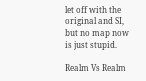let off with the original and SI, but no map now is just stupid.

Realm Vs Realm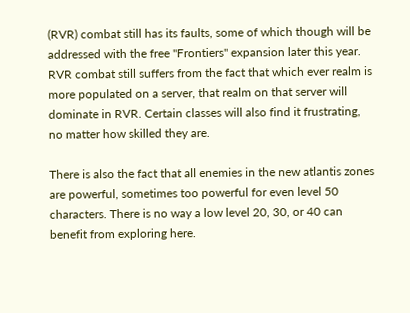(RVR) combat still has its faults, some of which though will be addressed with the free ''Frontiers'' expansion later this year. RVR combat still suffers from the fact that which ever realm is more populated on a server, that realm on that server will dominate in RVR. Certain classes will also find it frustrating, no matter how skilled they are.

There is also the fact that all enemies in the new atlantis zones are powerful, sometimes too powerful for even level 50 characters. There is no way a low level 20, 30, or 40 can benefit from exploring here.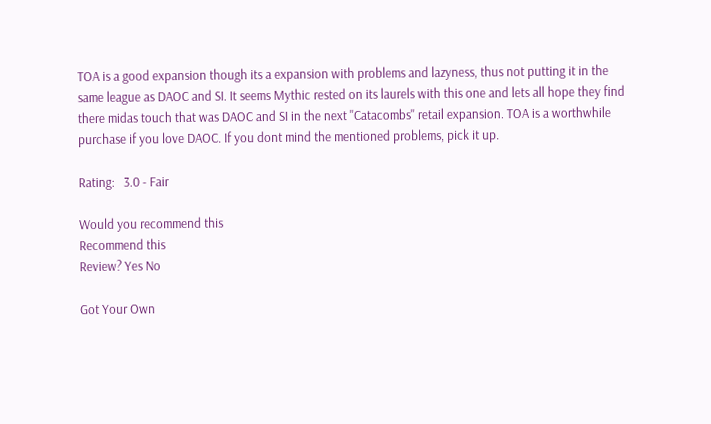TOA is a good expansion though its a expansion with problems and lazyness, thus not putting it in the same league as DAOC and SI. It seems Mythic rested on its laurels with this one and lets all hope they find there midas touch that was DAOC and SI in the next ''Catacombs'' retail expansion. TOA is a worthwhile purchase if you love DAOC. If you dont mind the mentioned problems, pick it up.

Rating:   3.0 - Fair

Would you recommend this
Recommend this
Review? Yes No

Got Your Own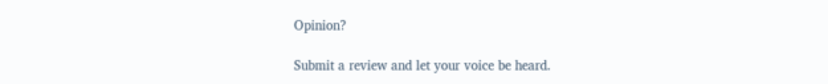Opinion?

Submit a review and let your voice be heard.